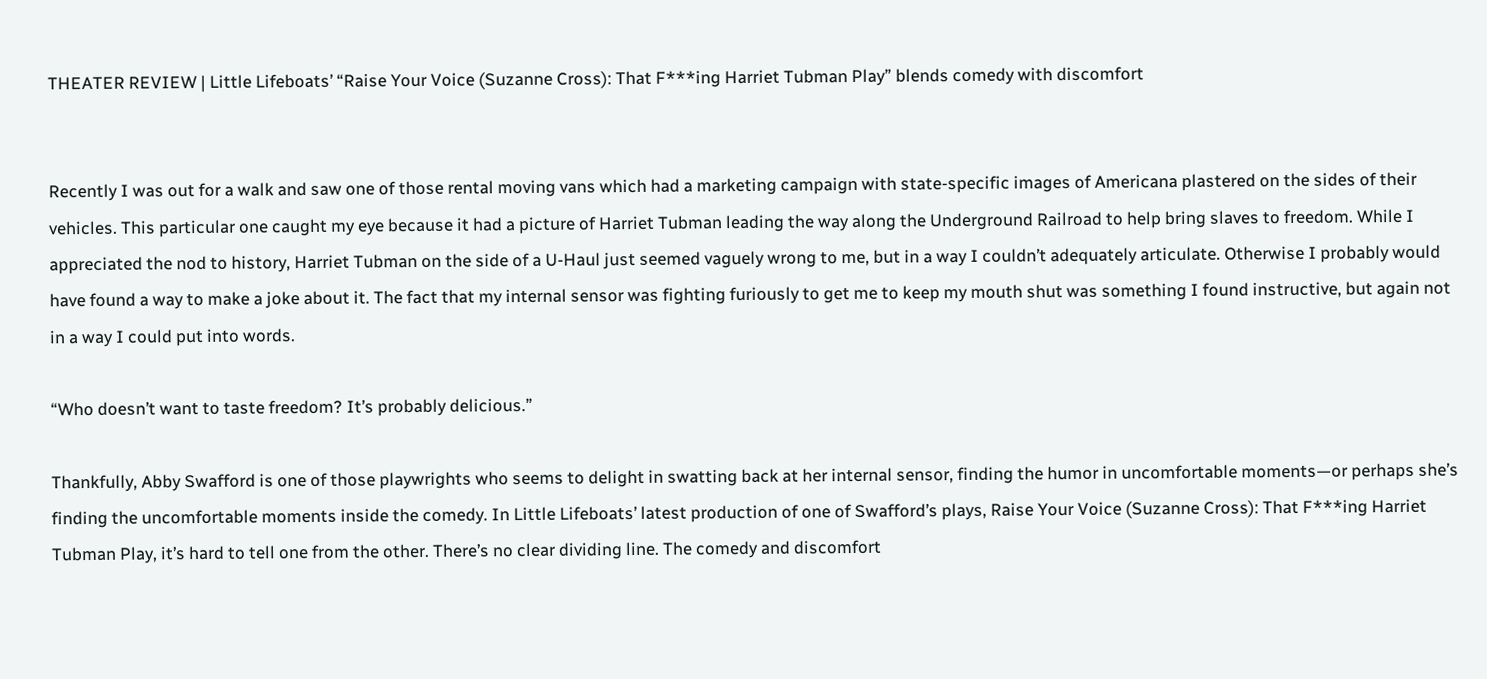THEATER REVIEW | Little Lifeboats’ “Raise Your Voice (Suzanne Cross): That F***ing Harriet Tubman Play” blends comedy with discomfort


Recently I was out for a walk and saw one of those rental moving vans which had a marketing campaign with state-specific images of Americana plastered on the sides of their vehicles. This particular one caught my eye because it had a picture of Harriet Tubman leading the way along the Underground Railroad to help bring slaves to freedom. While I appreciated the nod to history, Harriet Tubman on the side of a U-Haul just seemed vaguely wrong to me, but in a way I couldn’t adequately articulate. Otherwise I probably would have found a way to make a joke about it. The fact that my internal sensor was fighting furiously to get me to keep my mouth shut was something I found instructive, but again not in a way I could put into words.

“Who doesn’t want to taste freedom? It’s probably delicious.”

Thankfully, Abby Swafford is one of those playwrights who seems to delight in swatting back at her internal sensor, finding the humor in uncomfortable moments—or perhaps she’s finding the uncomfortable moments inside the comedy. In Little Lifeboats’ latest production of one of Swafford’s plays, Raise Your Voice (Suzanne Cross): That F***ing Harriet Tubman Play, it’s hard to tell one from the other. There’s no clear dividing line. The comedy and discomfort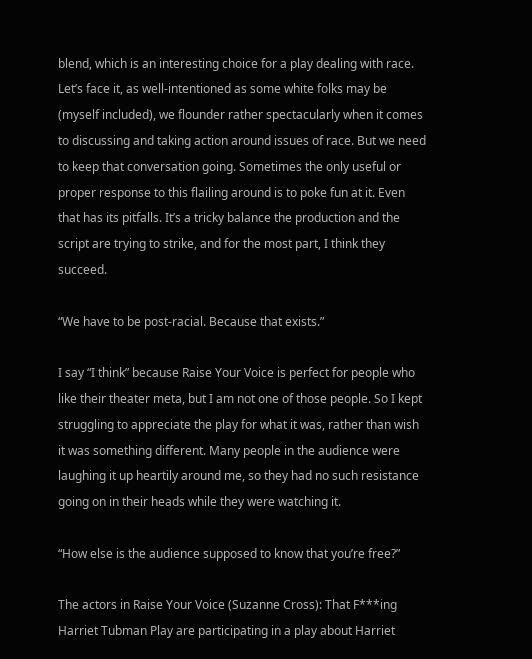blend, which is an interesting choice for a play dealing with race. Let’s face it, as well-intentioned as some white folks may be (myself included), we flounder rather spectacularly when it comes to discussing and taking action around issues of race. But we need to keep that conversation going. Sometimes the only useful or proper response to this flailing around is to poke fun at it. Even that has its pitfalls. It’s a tricky balance the production and the script are trying to strike, and for the most part, I think they succeed.

“We have to be post-racial. Because that exists.”

I say “I think” because Raise Your Voice is perfect for people who like their theater meta, but I am not one of those people. So I kept struggling to appreciate the play for what it was, rather than wish it was something different. Many people in the audience were laughing it up heartily around me, so they had no such resistance going on in their heads while they were watching it.

“How else is the audience supposed to know that you’re free?”

The actors in Raise Your Voice (Suzanne Cross): That F***ing Harriet Tubman Play are participating in a play about Harriet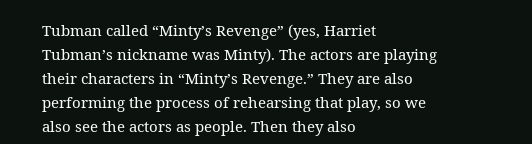Tubman called “Minty’s Revenge” (yes, Harriet Tubman’s nickname was Minty). The actors are playing their characters in “Minty’s Revenge.” They are also performing the process of rehearsing that play, so we also see the actors as people. Then they also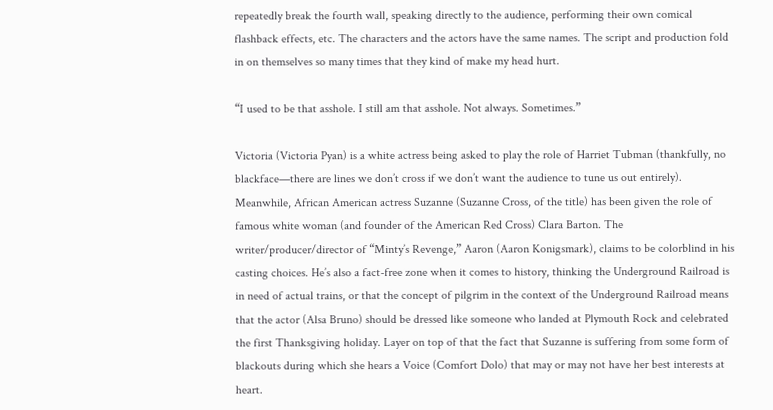repeatedly break the fourth wall, speaking directly to the audience, performing their own comical flashback effects, etc. The characters and the actors have the same names. The script and production fold in on themselves so many times that they kind of make my head hurt.

“I used to be that asshole. I still am that asshole. Not always. Sometimes.”

Victoria (Victoria Pyan) is a white actress being asked to play the role of Harriet Tubman (thankfully, no blackface—there are lines we don’t cross if we don’t want the audience to tune us out entirely). Meanwhile, African American actress Suzanne (Suzanne Cross, of the title) has been given the role of famous white woman (and founder of the American Red Cross) Clara Barton. The writer/producer/director of “Minty’s Revenge,” Aaron (Aaron Konigsmark), claims to be colorblind in his casting choices. He’s also a fact-free zone when it comes to history, thinking the Underground Railroad is in need of actual trains, or that the concept of pilgrim in the context of the Underground Railroad means that the actor (Alsa Bruno) should be dressed like someone who landed at Plymouth Rock and celebrated the first Thanksgiving holiday. Layer on top of that the fact that Suzanne is suffering from some form of blackouts during which she hears a Voice (Comfort Dolo) that may or may not have her best interests at heart.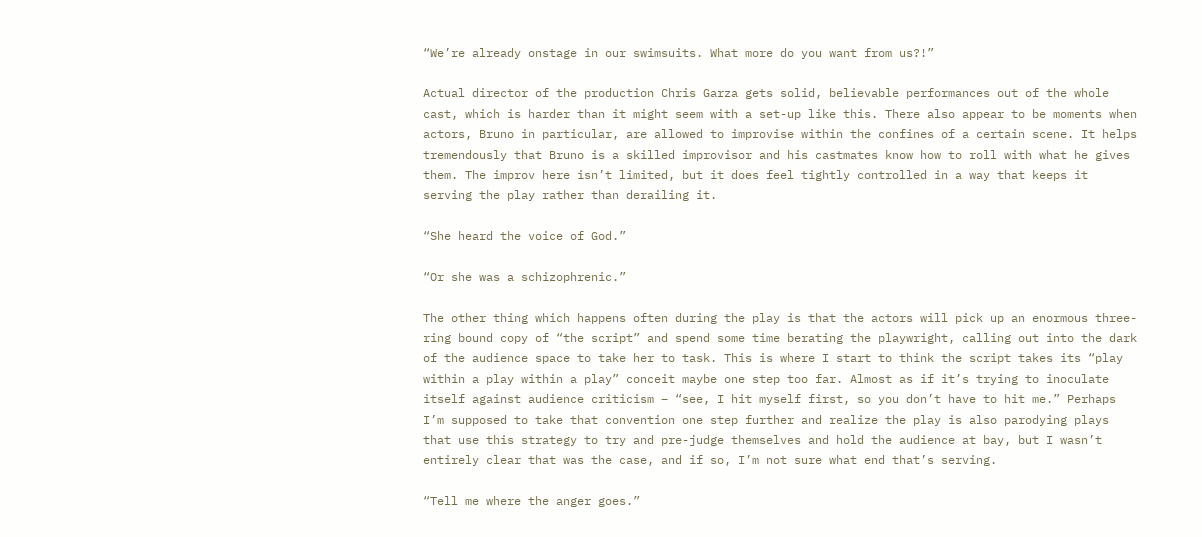“We’re already onstage in our swimsuits. What more do you want from us?!”

Actual director of the production Chris Garza gets solid, believable performances out of the whole cast, which is harder than it might seem with a set-up like this. There also appear to be moments when actors, Bruno in particular, are allowed to improvise within the confines of a certain scene. It helps tremendously that Bruno is a skilled improvisor and his castmates know how to roll with what he gives them. The improv here isn’t limited, but it does feel tightly controlled in a way that keeps it serving the play rather than derailing it.

“She heard the voice of God.”

“Or she was a schizophrenic.”

The other thing which happens often during the play is that the actors will pick up an enormous three-ring bound copy of “the script” and spend some time berating the playwright, calling out into the dark of the audience space to take her to task. This is where I start to think the script takes its “play within a play within a play” conceit maybe one step too far. Almost as if it’s trying to inoculate itself against audience criticism – “see, I hit myself first, so you don’t have to hit me.” Perhaps I’m supposed to take that convention one step further and realize the play is also parodying plays that use this strategy to try and pre-judge themselves and hold the audience at bay, but I wasn’t entirely clear that was the case, and if so, I’m not sure what end that’s serving.

“Tell me where the anger goes.”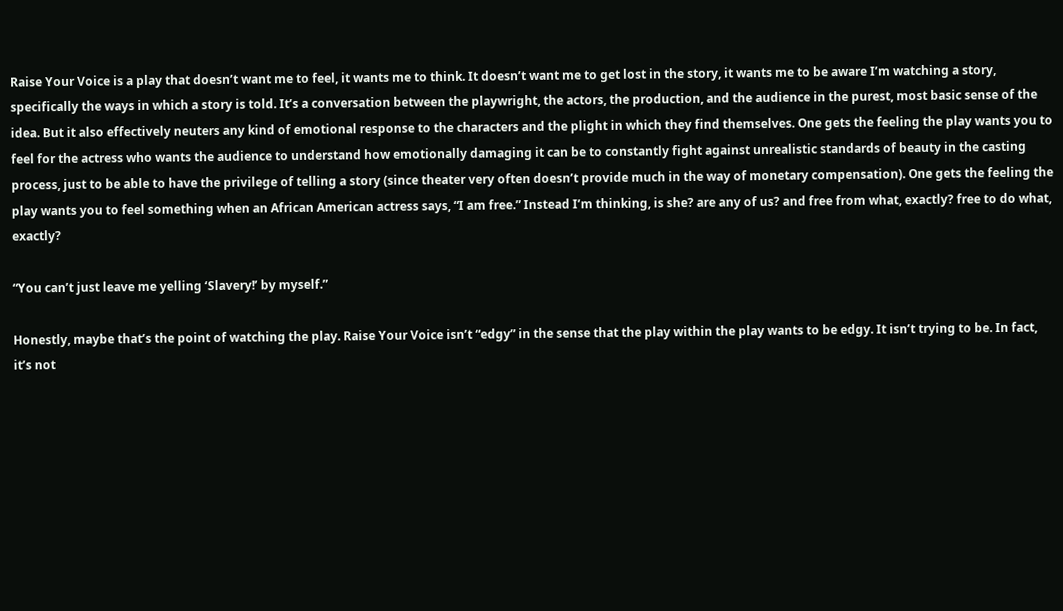Raise Your Voice is a play that doesn’t want me to feel, it wants me to think. It doesn’t want me to get lost in the story, it wants me to be aware I’m watching a story, specifically the ways in which a story is told. It’s a conversation between the playwright, the actors, the production, and the audience in the purest, most basic sense of the idea. But it also effectively neuters any kind of emotional response to the characters and the plight in which they find themselves. One gets the feeling the play wants you to feel for the actress who wants the audience to understand how emotionally damaging it can be to constantly fight against unrealistic standards of beauty in the casting process, just to be able to have the privilege of telling a story (since theater very often doesn’t provide much in the way of monetary compensation). One gets the feeling the play wants you to feel something when an African American actress says, “I am free.” Instead I’m thinking, is she? are any of us? and free from what, exactly? free to do what, exactly?

“You can’t just leave me yelling ‘Slavery!’ by myself.”

Honestly, maybe that’s the point of watching the play. Raise Your Voice isn’t “edgy” in the sense that the play within the play wants to be edgy. It isn’t trying to be. In fact, it’s not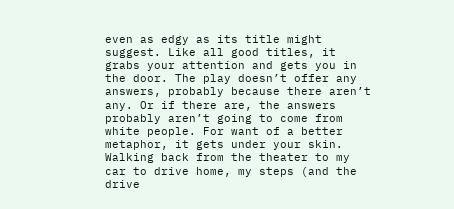even as edgy as its title might suggest. Like all good titles, it grabs your attention and gets you in the door. The play doesn’t offer any answers, probably because there aren’t any. Or if there are, the answers probably aren’t going to come from white people. For want of a better metaphor, it gets under your skin. Walking back from the theater to my car to drive home, my steps (and the drive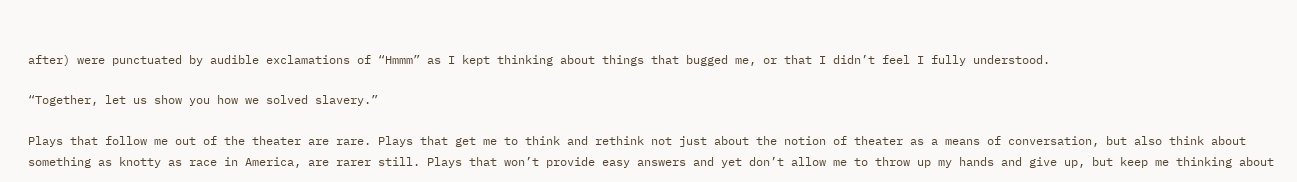after) were punctuated by audible exclamations of “Hmmm” as I kept thinking about things that bugged me, or that I didn’t feel I fully understood.

“Together, let us show you how we solved slavery.”

Plays that follow me out of the theater are rare. Plays that get me to think and rethink not just about the notion of theater as a means of conversation, but also think about something as knotty as race in America, are rarer still. Plays that won’t provide easy answers and yet don’t allow me to throw up my hands and give up, but keep me thinking about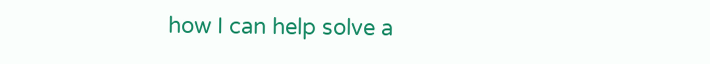how I can help solve a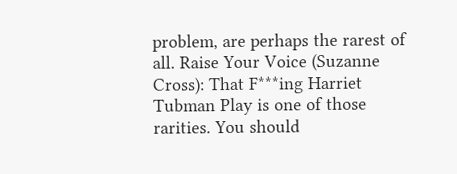problem, are perhaps the rarest of all. Raise Your Voice (Suzanne Cross): That F***ing Harriet Tubman Play is one of those rarities. You should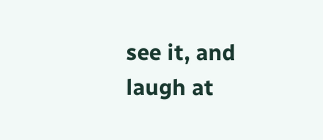see it, and laugh at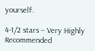yourself.

4-1/2 stars – Very Highly Recommended